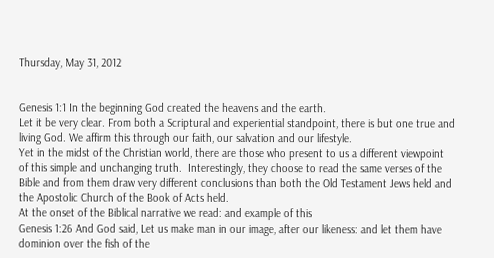Thursday, May 31, 2012


Genesis 1:1 In the beginning God created the heavens and the earth.
Let it be very clear. From both a Scriptural and experiential standpoint, there is but one true and living God. We affirm this through our faith, our salvation and our lifestyle.
Yet in the midst of the Christian world, there are those who present to us a different viewpoint of this simple and unchanging truth.  Interestingly, they choose to read the same verses of the Bible and from them draw very different conclusions than both the Old Testament Jews held and the Apostolic Church of the Book of Acts held.
At the onset of the Biblical narrative we read: and example of this
Genesis 1:26 And God said, Let us make man in our image, after our likeness: and let them have dominion over the fish of the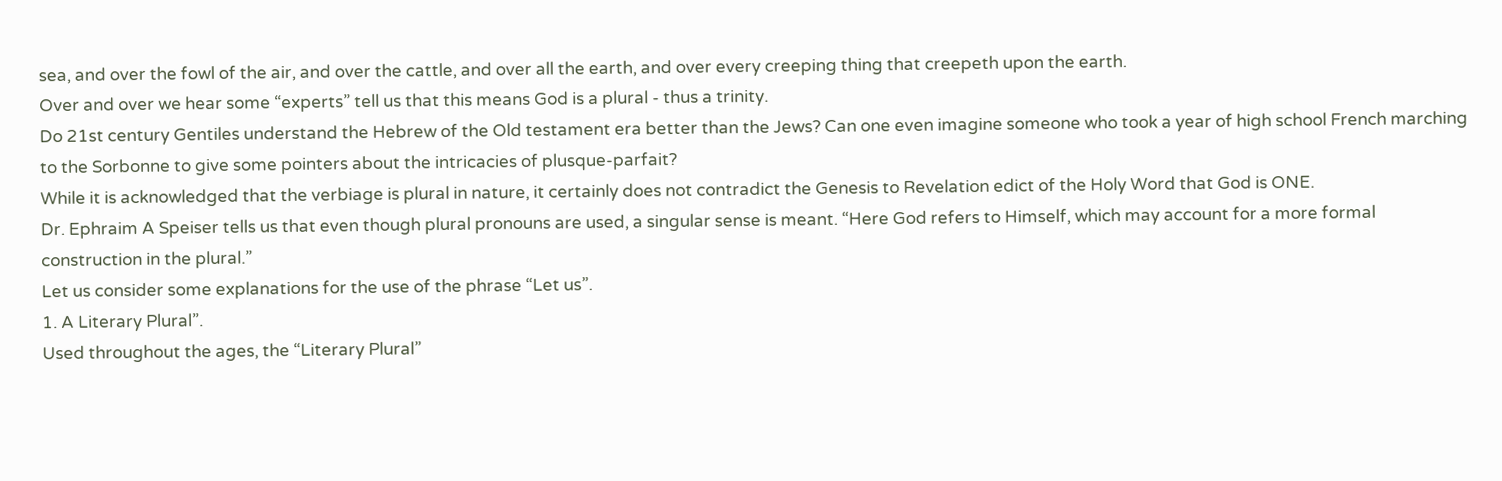sea, and over the fowl of the air, and over the cattle, and over all the earth, and over every creeping thing that creepeth upon the earth.
Over and over we hear some “experts” tell us that this means God is a plural - thus a trinity.
Do 21st century Gentiles understand the Hebrew of the Old testament era better than the Jews? Can one even imagine someone who took a year of high school French marching to the Sorbonne to give some pointers about the intricacies of plusque-parfait?
While it is acknowledged that the verbiage is plural in nature, it certainly does not contradict the Genesis to Revelation edict of the Holy Word that God is ONE.
Dr. Ephraim A Speiser tells us that even though plural pronouns are used, a singular sense is meant. “Here God refers to Himself, which may account for a more formal construction in the plural.”
Let us consider some explanations for the use of the phrase “Let us”.
1. A Literary Plural”.
Used throughout the ages, the “Literary Plural”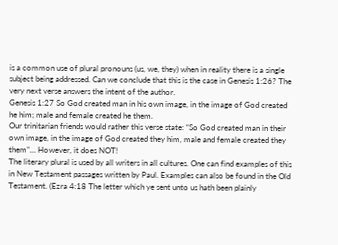is a common use of plural pronouns (us, we, they) when in reality there is a single subject being addressed. Can we conclude that this is the case in Genesis 1:26? The very next verse answers the intent of the author.
Genesis 1:27 So God created man in his own image, in the image of God created he him; male and female created he them.
Our trinitarian friends would rather this verse state: “So God created man in their own image, in the image of God created they him, male and female created they them”… However, it does NOT!
The literary plural is used by all writers in all cultures. One can find examples of this in New Testament passages written by Paul. Examples can also be found in the Old Testament. (Ezra 4:18 The letter which ye sent unto us hath been plainly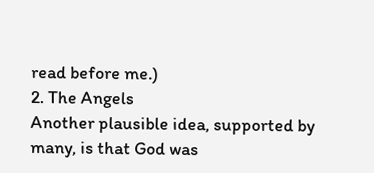read before me.)
2. The Angels
Another plausible idea, supported by many, is that God was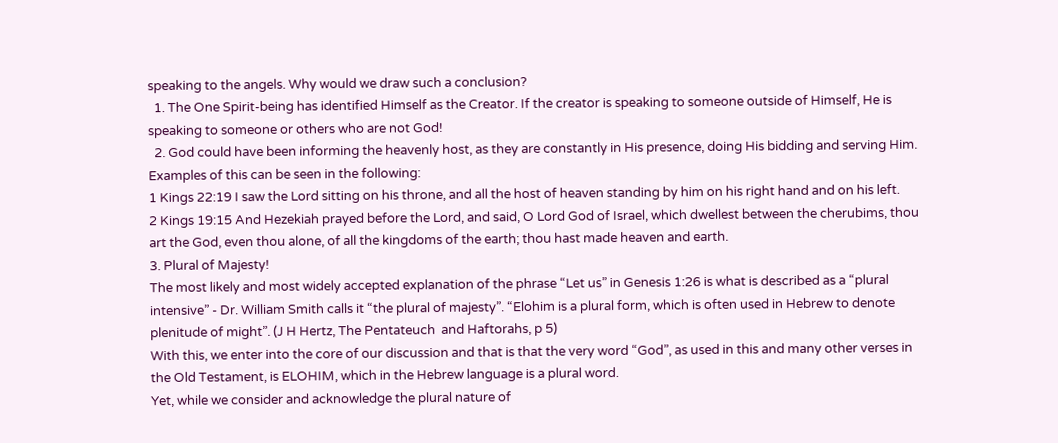speaking to the angels. Why would we draw such a conclusion?
  1. The One Spirit-being has identified Himself as the Creator. If the creator is speaking to someone outside of Himself, He is speaking to someone or others who are not God!
  2. God could have been informing the heavenly host, as they are constantly in His presence, doing His bidding and serving Him.
Examples of this can be seen in the following:
1 Kings 22:19 I saw the Lord sitting on his throne, and all the host of heaven standing by him on his right hand and on his left.
2 Kings 19:15 And Hezekiah prayed before the Lord, and said, O Lord God of Israel, which dwellest between the cherubims, thou art the God, even thou alone, of all the kingdoms of the earth; thou hast made heaven and earth.
3. Plural of Majesty!
The most likely and most widely accepted explanation of the phrase “Let us” in Genesis 1:26 is what is described as a “plural intensive” - Dr. William Smith calls it “the plural of majesty”. “Elohim is a plural form, which is often used in Hebrew to denote plenitude of might”. (J H Hertz, The Pentateuch  and Haftorahs, p 5)
With this, we enter into the core of our discussion and that is that the very word “God”, as used in this and many other verses in the Old Testament, is ELOHIM, which in the Hebrew language is a plural word.
Yet, while we consider and acknowledge the plural nature of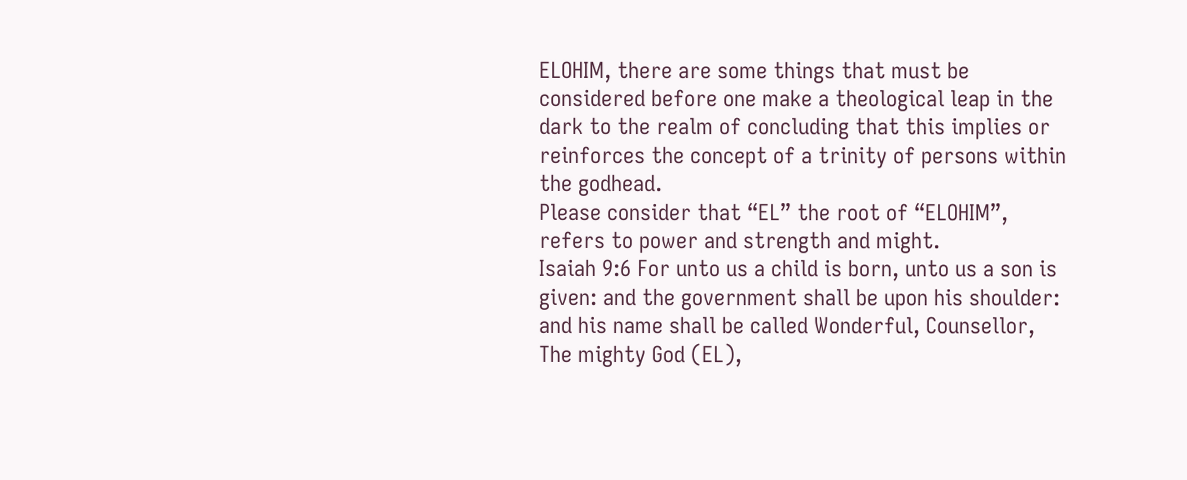ELOHIM, there are some things that must be considered before one make a theological leap in the dark to the realm of concluding that this implies or reinforces the concept of a trinity of persons within the godhead.
Please consider that “EL” the root of “ELOHIM”, refers to power and strength and might.
Isaiah 9:6 For unto us a child is born, unto us a son is given: and the government shall be upon his shoulder: and his name shall be called Wonderful, Counsellor, The mighty God (EL),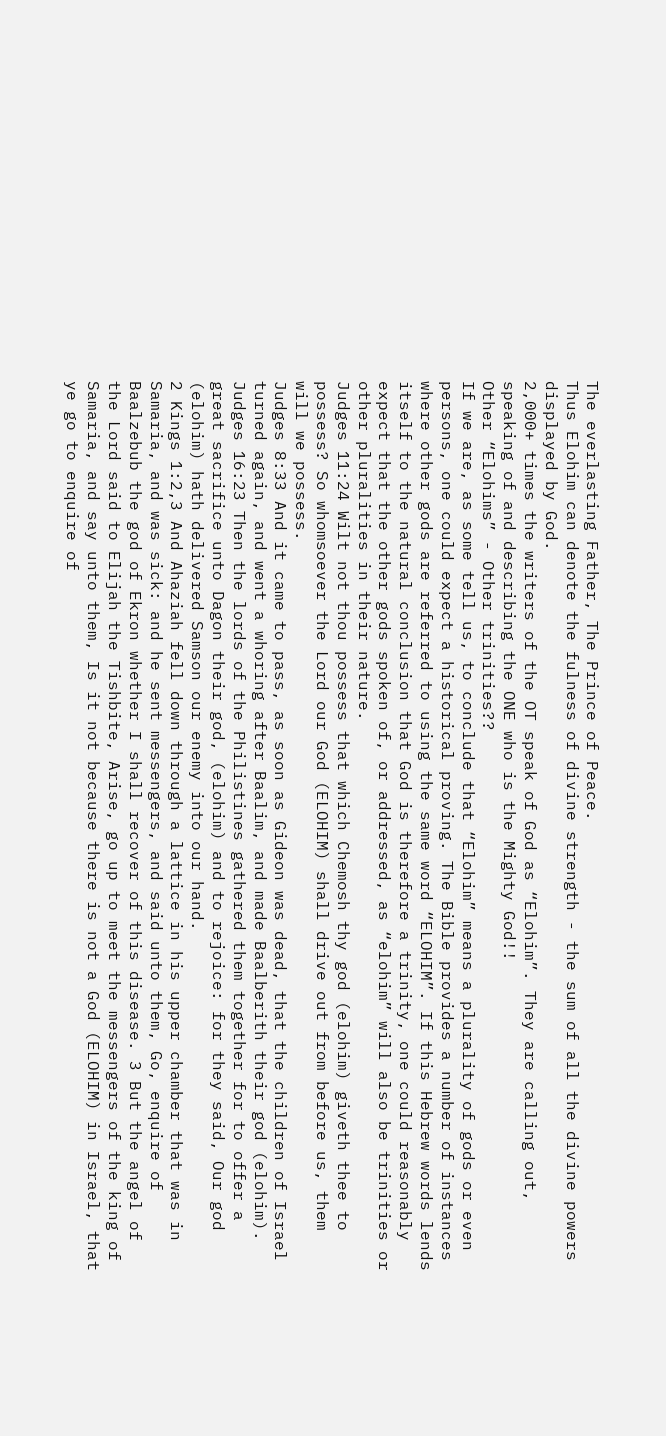The everlasting Father, The Prince of Peace.
Thus Elohim can denote the fulness of divine strength - the sum of all the divine powers displayed by God.
2,000+ times the writers of the OT speak of God as “Elohim”. They are calling out, speaking of and describing the ONE who is the Mighty God!!
Other “Elohims” - Other trinities??
If we are, as some tell us, to conclude that “Elohim” means a plurality of gods or even persons, one could expect a historical proving. The Bible provides a number of instances where other gods are referred to using the same word “ELOHIM”. If this Hebrew words lends itself to the natural conclusion that God is therefore a trinity, one could reasonably expect that the other gods spoken of, or addressed, as “elohim” will also be trinities or other pluralities in their nature.
Judges 11:24 Wilt not thou possess that which Chemosh thy god (elohim) giveth thee to possess? So whomsoever the Lord our God (ELOHIM) shall drive out from before us, them will we possess.
Judges 8:33 And it came to pass, as soon as Gideon was dead, that the children of Israel turned again, and went a whoring after Baalim, and made Baalberith their god (elohim).
Judges 16:23 Then the lords of the Philistines gathered them together for to offer a great sacrifice unto Dagon their god, (elohim) and to rejoice: for they said, Our god  (elohim) hath delivered Samson our enemy into our hand.
2 Kings 1:2,3 And Ahaziah fell down through a lattice in his upper chamber that was in Samaria, and was sick: and he sent messengers, and said unto them, Go, enquire of Baalzebub the god of Ekron whether I shall recover of this disease. 3 But the angel of the Lord said to Elijah the Tishbite, Arise, go up to meet the messengers of the king of Samaria, and say unto them, Is it not because there is not a God (ELOHIM) in Israel, that ye go to enquire of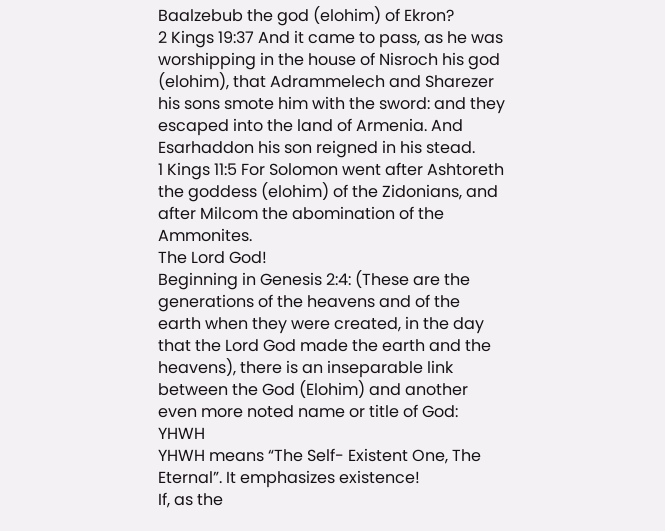Baalzebub the god (elohim) of Ekron?
2 Kings 19:37 And it came to pass, as he was worshipping in the house of Nisroch his god (elohim), that Adrammelech and Sharezer his sons smote him with the sword: and they escaped into the land of Armenia. And Esarhaddon his son reigned in his stead.
1 Kings 11:5 For Solomon went after Ashtoreth the goddess (elohim) of the Zidonians, and after Milcom the abomination of the Ammonites.
The Lord God!
Beginning in Genesis 2:4: (These are the generations of the heavens and of the earth when they were created, in the day that the Lord God made the earth and the heavens), there is an inseparable link between the God (Elohim) and another even more noted name or title of God: YHWH
YHWH means “The Self- Existent One, The Eternal”. It emphasizes existence!
If, as the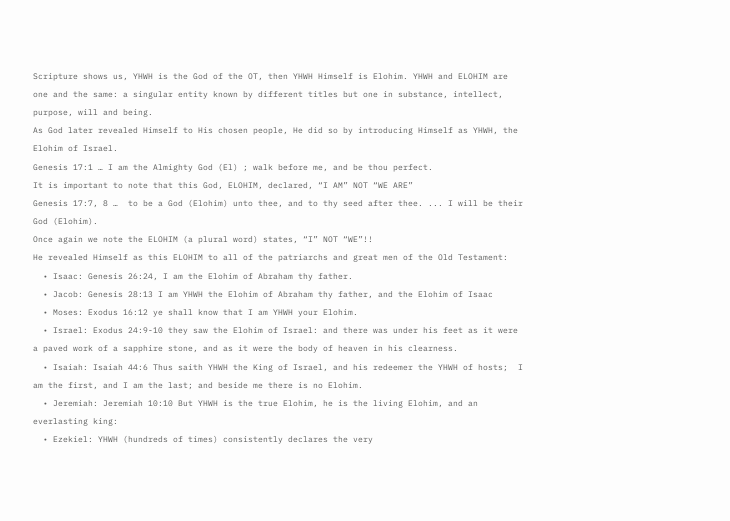Scripture shows us, YHWH is the God of the OT, then YHWH Himself is Elohim. YHWH and ELOHIM are one and the same: a singular entity known by different titles but one in substance, intellect, purpose, will and being.
As God later revealed Himself to His chosen people, He did so by introducing Himself as YHWH, the Elohim of Israel.
Genesis 17:1 … I am the Almighty God (El) ; walk before me, and be thou perfect.
It is important to note that this God, ELOHIM, declared, “I AM” NOT “WE ARE”
Genesis 17:7, 8 …  to be a God (Elohim) unto thee, and to thy seed after thee. ... I will be their God (Elohim).
Once again we note the ELOHIM (a plural word) states, “I” NOT “WE”!!
He revealed Himself as this ELOHIM to all of the patriarchs and great men of the Old Testament:
  • Isaac: Genesis 26:24, I am the Elohim of Abraham thy father.
  • Jacob: Genesis 28:13 I am YHWH the Elohim of Abraham thy father, and the Elohim of Isaac
  • Moses: Exodus 16:12 ye shall know that I am YHWH your Elohim.
  • Israel: Exodus 24:9-10 they saw the Elohim of Israel: and there was under his feet as it were a paved work of a sapphire stone, and as it were the body of heaven in his clearness.
  • Isaiah: Isaiah 44:6 Thus saith YHWH the King of Israel, and his redeemer the YHWH of hosts;  I am the first, and I am the last; and beside me there is no Elohim.
  • Jeremiah: Jeremiah 10:10 But YHWH is the true Elohim, he is the living Elohim, and an everlasting king:
  • Ezekiel: YHWH (hundreds of times) consistently declares the very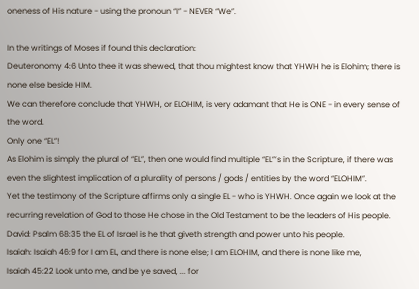oneness of His nature - using the pronoun “I” - NEVER “We”.

In the writings of Moses if found this declaration:
Deuteronomy 4:6 Unto thee it was shewed, that thou mightest know that YHWH he is Elohim; there is none else beside HIM.
We can therefore conclude that YHWH, or ELOHIM, is very adamant that He is ONE - in every sense of the word.
Only one “EL”!
As Elohim is simply the plural of “EL”, then one would find multiple “EL”’s in the Scripture, if there was even the slightest implication of a plurality of persons / gods / entities by the word “ELOHIM”.
Yet the testimony of the Scripture affirms only a single EL - who is YHWH. Once again we look at the recurring revelation of God to those He chose in the Old Testament to be the leaders of His people.
David: Psalm 68:35 the EL of Israel is he that giveth strength and power unto his people.
Isaiah: Isaiah 46:9 for I am EL, and there is none else; I am ELOHIM, and there is none like me,
Isaiah 45:22 Look unto me, and be ye saved, ... for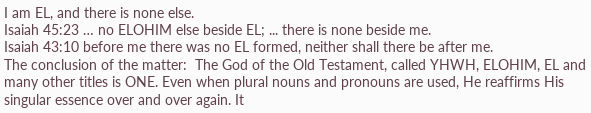I am EL, and there is none else.
Isaiah 45:23 … no ELOHIM else beside EL; ... there is none beside me.
Isaiah 43:10 before me there was no EL formed, neither shall there be after me.
The conclusion of the matter:  The God of the Old Testament, called YHWH, ELOHIM, EL and many other titles is ONE. Even when plural nouns and pronouns are used, He reaffirms His singular essence over and over again. It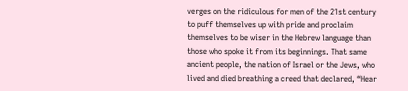verges on the ridiculous for men of the 21st century to puff themselves up with pride and proclaim themselves to be wiser in the Hebrew language than those who spoke it from its beginnings. That same ancient people, the nation of Israel or the Jews, who lived and died breathing a creed that declared, “Hear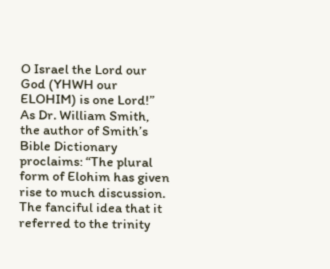O Israel the Lord our God (YHWH our ELOHIM) is one Lord!”
As Dr. William Smith, the author of Smith’s Bible Dictionary proclaims: “The plural form of Elohim has given rise to much discussion. The fanciful idea that it referred to the trinity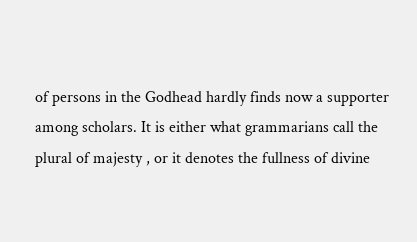of persons in the Godhead hardly finds now a supporter among scholars. It is either what grammarians call the plural of majesty , or it denotes the fullness of divine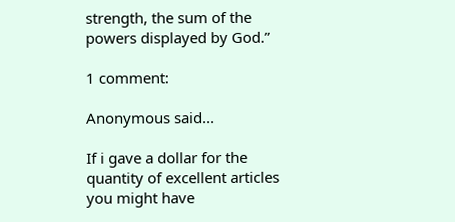strength, the sum of the powers displayed by God.”

1 comment:

Anonymous said...

If i gave a dollar for the quantity of excellent articles you might have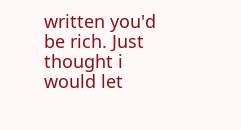written you'd be rich. Just thought i would let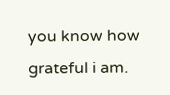you know how grateful i am.